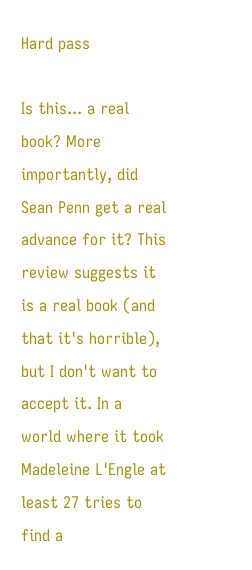Hard pass

Is this... a real book? More importantly, did Sean Penn get a real advance for it? This review suggests it is a real book (and that it's horrible), but I don't want to accept it. In a world where it took Madeleine L'Engle at least 27 tries to find a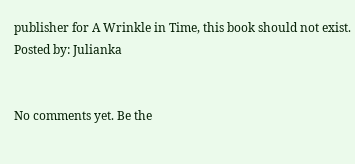publisher for A Wrinkle in Time, this book should not exist.
Posted by: Julianka


No comments yet. Be the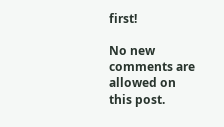first!

No new comments are allowed on this post.